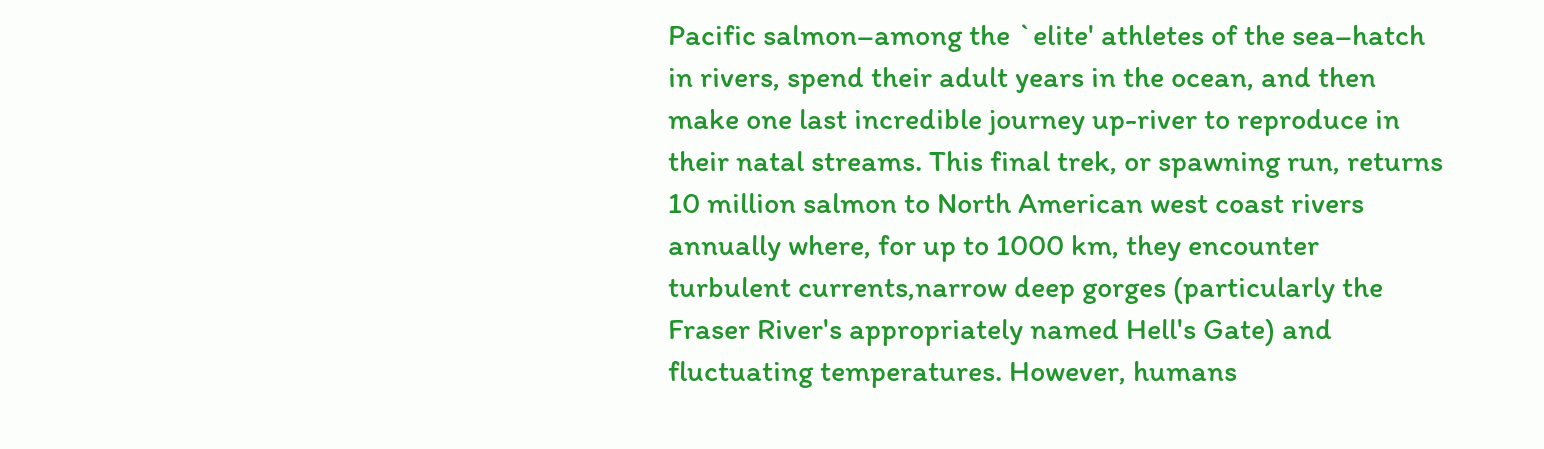Pacific salmon–among the `elite' athletes of the sea–hatch in rivers, spend their adult years in the ocean, and then make one last incredible journey up-river to reproduce in their natal streams. This final trek, or spawning run, returns 10 million salmon to North American west coast rivers annually where, for up to 1000 km, they encounter turbulent currents,narrow deep gorges (particularly the Fraser River's appropriately named Hell's Gate) and fluctuating temperatures. However, humans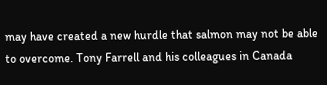may have created a new hurdle that salmon may not be able to overcome. Tony Farrell and his colleagues in Canada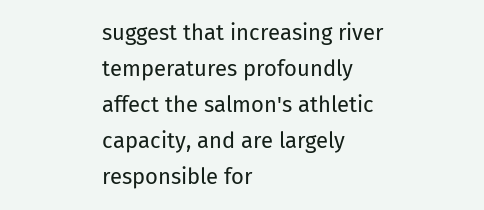suggest that increasing river temperatures profoundly affect the salmon's athletic capacity, and are largely responsible for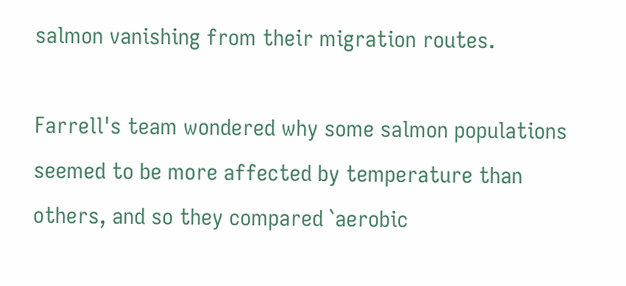salmon vanishing from their migration routes.

Farrell's team wondered why some salmon populations seemed to be more affected by temperature than others, and so they compared `aerobic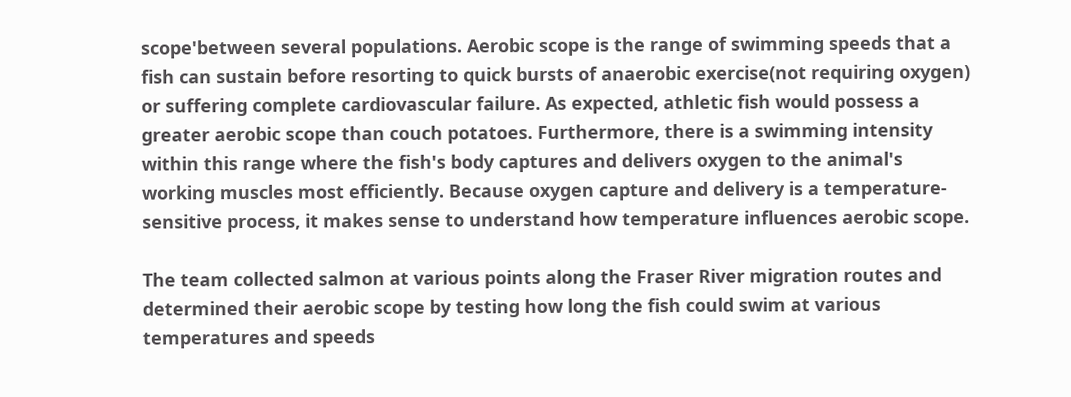scope'between several populations. Aerobic scope is the range of swimming speeds that a fish can sustain before resorting to quick bursts of anaerobic exercise(not requiring oxygen) or suffering complete cardiovascular failure. As expected, athletic fish would possess a greater aerobic scope than couch potatoes. Furthermore, there is a swimming intensity within this range where the fish's body captures and delivers oxygen to the animal's working muscles most efficiently. Because oxygen capture and delivery is a temperature-sensitive process, it makes sense to understand how temperature influences aerobic scope.

The team collected salmon at various points along the Fraser River migration routes and determined their aerobic scope by testing how long the fish could swim at various temperatures and speeds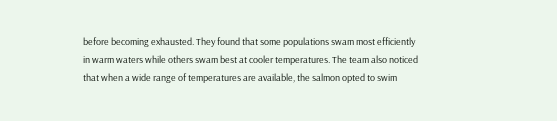before becoming exhausted. They found that some populations swam most efficiently in warm waters while others swam best at cooler temperatures. The team also noticed that when a wide range of temperatures are available, the salmon opted to swim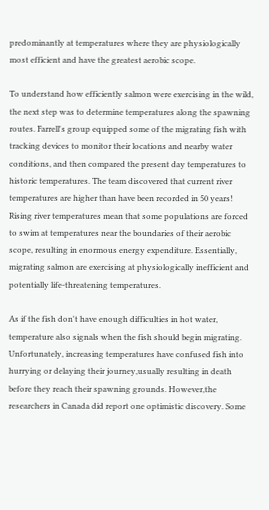predominantly at temperatures where they are physiologically most efficient and have the greatest aerobic scope.

To understand how efficiently salmon were exercising in the wild, the next step was to determine temperatures along the spawning routes. Farrell's group equipped some of the migrating fish with tracking devices to monitor their locations and nearby water conditions, and then compared the present day temperatures to historic temperatures. The team discovered that current river temperatures are higher than have been recorded in 50 years! Rising river temperatures mean that some populations are forced to swim at temperatures near the boundaries of their aerobic scope, resulting in enormous energy expenditure. Essentially, migrating salmon are exercising at physiologically inefficient and potentially life-threatening temperatures.

As if the fish don't have enough difficulties in hot water, temperature also signals when the fish should begin migrating. Unfortunately, increasing temperatures have confused fish into hurrying or delaying their journey,usually resulting in death before they reach their spawning grounds. However,the researchers in Canada did report one optimistic discovery. Some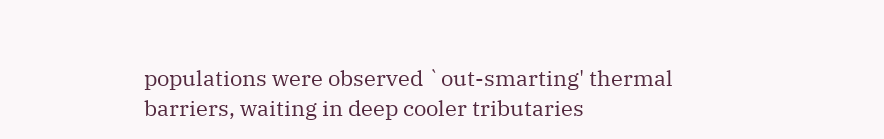populations were observed `out-smarting' thermal barriers, waiting in deep cooler tributaries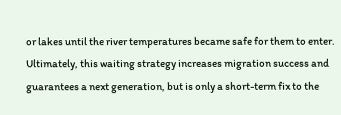or lakes until the river temperatures became safe for them to enter. Ultimately, this waiting strategy increases migration success and guarantees a next generation, but is only a short-term fix to the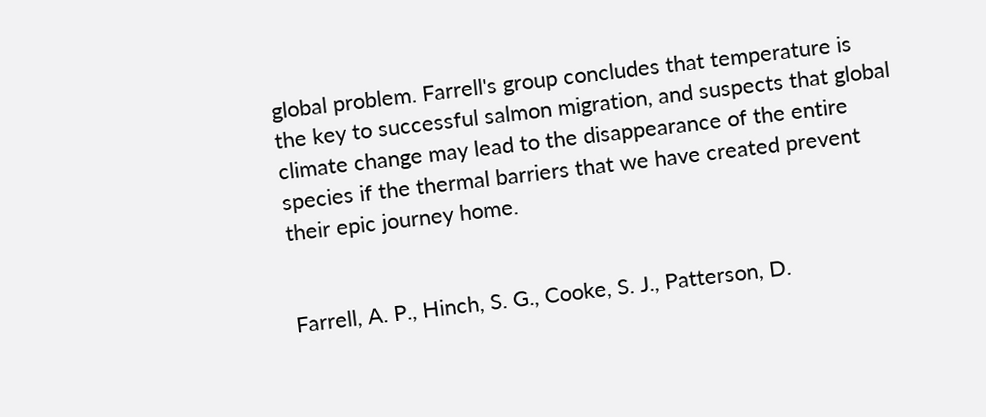global problem. Farrell's group concludes that temperature is the key to successful salmon migration, and suspects that global climate change may lead to the disappearance of the entire species if the thermal barriers that we have created prevent their epic journey home.


Farrell, A. P., Hinch, S. G., Cooke, S. J., Patterson, D.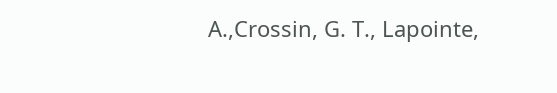A.,Crossin, G. T., Lapointe,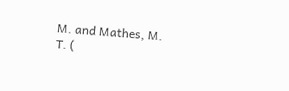M. and Mathes, M. T. (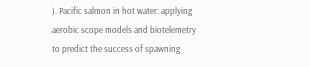). Pacific salmon in hot water: applying aerobic scope models and biotelemetry to predict the success of spawning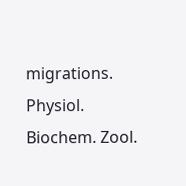migrations.
Physiol. Biochem. Zool.